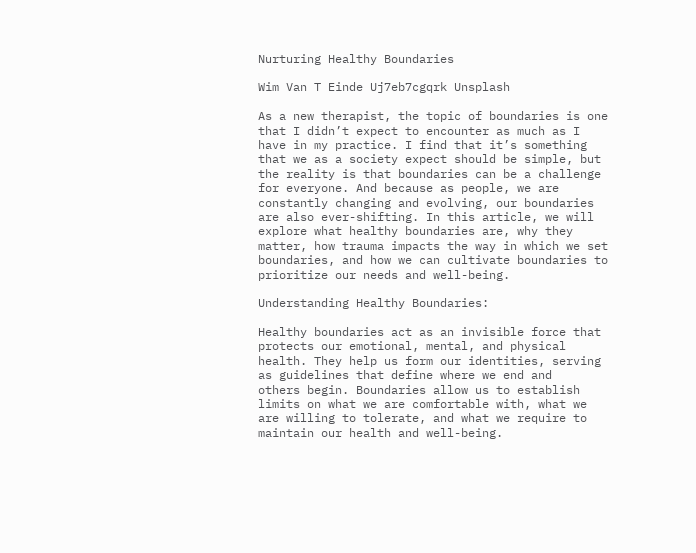Nurturing Healthy Boundaries

Wim Van T Einde Uj7eb7cgqrk Unsplash

As a new therapist, the topic of boundaries is one that I didn’t expect to encounter as much as I
have in my practice. I find that it’s something that we as a society expect should be simple, but the reality is that boundaries can be a challenge for everyone. And because as people, we are constantly changing and evolving, our boundaries are also ever-shifting. In this article, we will explore what healthy boundaries are, why they matter, how trauma impacts the way in which we set boundaries, and how we can cultivate boundaries to prioritize our needs and well-being.

Understanding Healthy Boundaries:

Healthy boundaries act as an invisible force that protects our emotional, mental, and physical
health. They help us form our identities, serving as guidelines that define where we end and
others begin. Boundaries allow us to establish limits on what we are comfortable with, what we
are willing to tolerate, and what we require to maintain our health and well-being.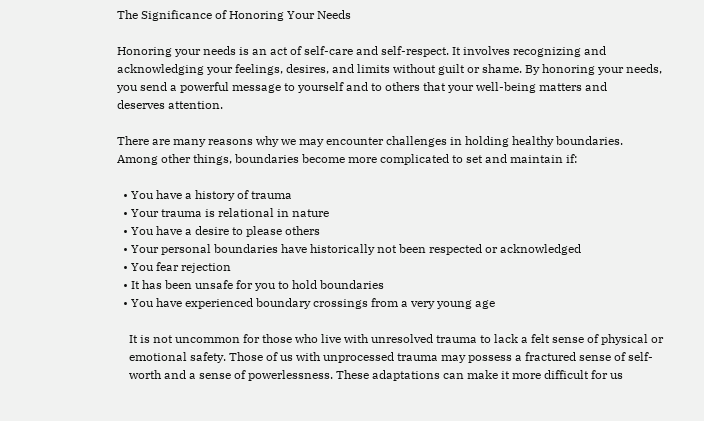The Significance of Honoring Your Needs

Honoring your needs is an act of self-care and self-respect. It involves recognizing and
acknowledging your feelings, desires, and limits without guilt or shame. By honoring your needs,
you send a powerful message to yourself and to others that your well-being matters and
deserves attention.

There are many reasons why we may encounter challenges in holding healthy boundaries.
Among other things, boundaries become more complicated to set and maintain if:

  • You have a history of trauma
  • Your trauma is relational in nature
  • You have a desire to please others
  • Your personal boundaries have historically not been respected or acknowledged
  • You fear rejection
  • It has been unsafe for you to hold boundaries
  • You have experienced boundary crossings from a very young age

    It is not uncommon for those who live with unresolved trauma to lack a felt sense of physical or
    emotional safety. Those of us with unprocessed trauma may possess a fractured sense of self-
    worth and a sense of powerlessness. These adaptations can make it more difficult for us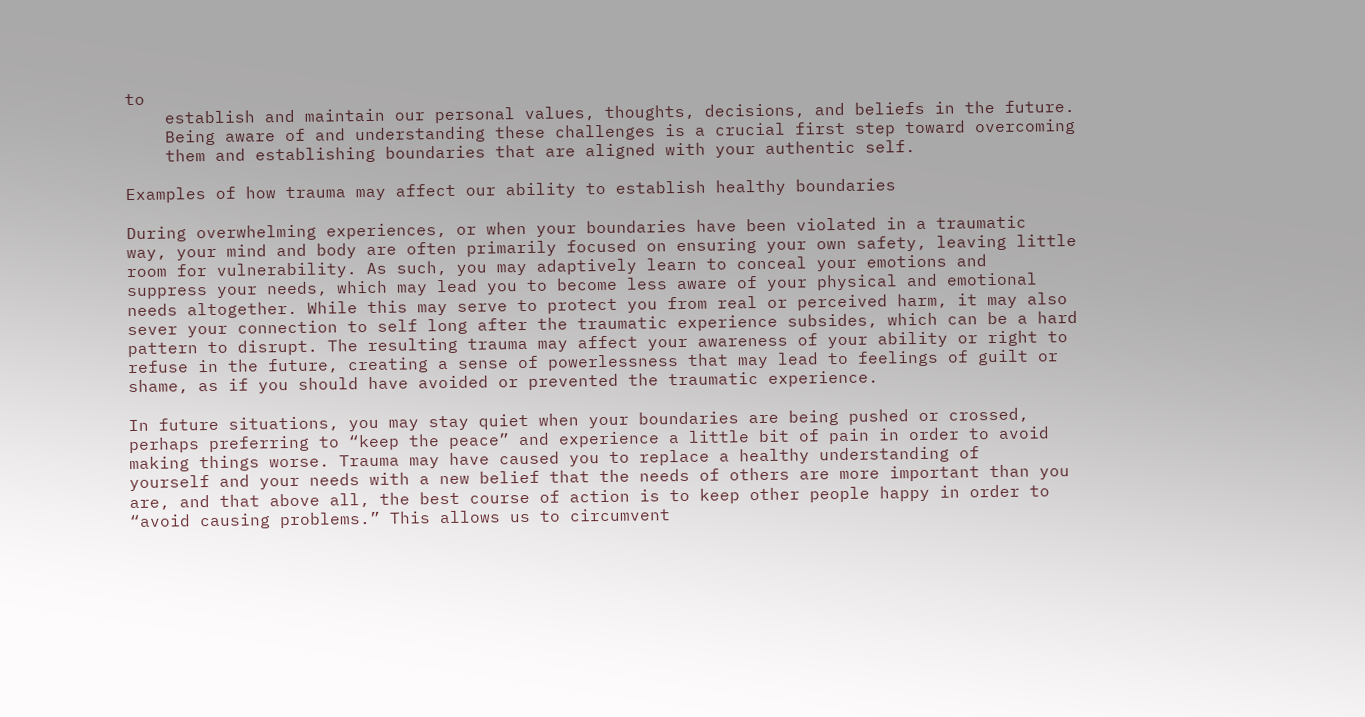to
    establish and maintain our personal values, thoughts, decisions, and beliefs in the future.
    Being aware of and understanding these challenges is a crucial first step toward overcoming
    them and establishing boundaries that are aligned with your authentic self.

Examples of how trauma may affect our ability to establish healthy boundaries

During overwhelming experiences, or when your boundaries have been violated in a traumatic
way, your mind and body are often primarily focused on ensuring your own safety, leaving little
room for vulnerability. As such, you may adaptively learn to conceal your emotions and
suppress your needs, which may lead you to become less aware of your physical and emotional
needs altogether. While this may serve to protect you from real or perceived harm, it may also
sever your connection to self long after the traumatic experience subsides, which can be a hard
pattern to disrupt. The resulting trauma may affect your awareness of your ability or right to
refuse in the future, creating a sense of powerlessness that may lead to feelings of guilt or
shame, as if you should have avoided or prevented the traumatic experience.

In future situations, you may stay quiet when your boundaries are being pushed or crossed,
perhaps preferring to “keep the peace” and experience a little bit of pain in order to avoid
making things worse. Trauma may have caused you to replace a healthy understanding of
yourself and your needs with a new belief that the needs of others are more important than you
are, and that above all, the best course of action is to keep other people happy in order to
“avoid causing problems.” This allows us to circumvent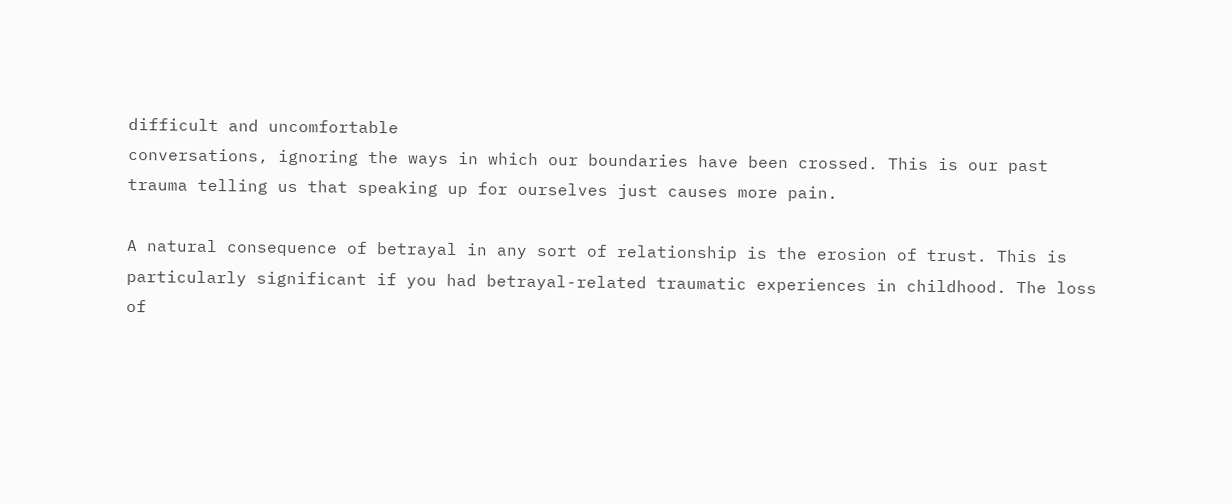difficult and uncomfortable
conversations, ignoring the ways in which our boundaries have been crossed. This is our past
trauma telling us that speaking up for ourselves just causes more pain.

A natural consequence of betrayal in any sort of relationship is the erosion of trust. This is
particularly significant if you had betrayal-related traumatic experiences in childhood. The loss of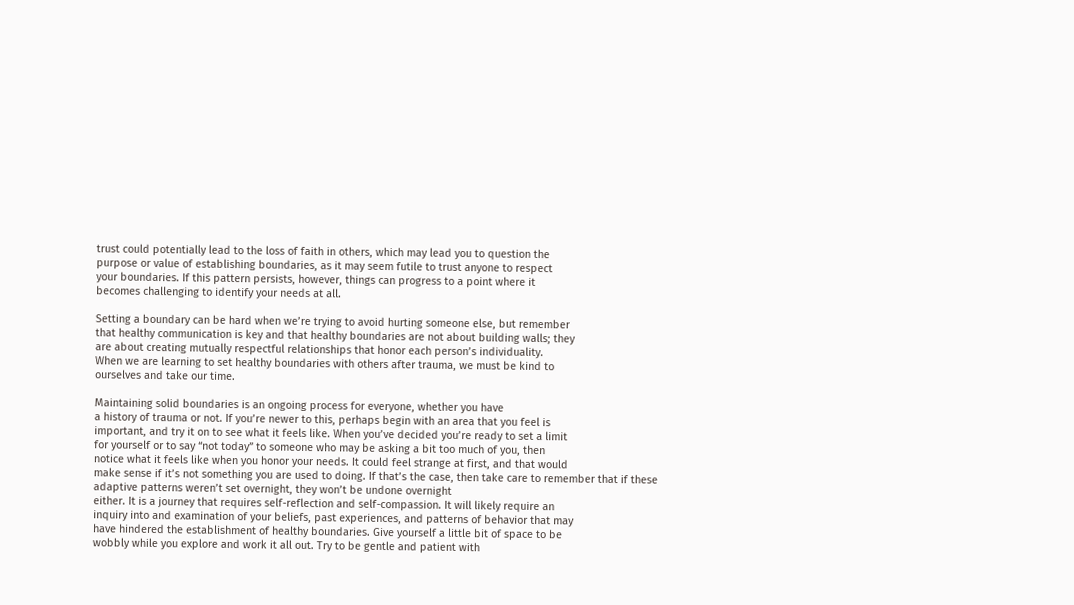trust could potentially lead to the loss of faith in others, which may lead you to question the
purpose or value of establishing boundaries, as it may seem futile to trust anyone to respect
your boundaries. If this pattern persists, however, things can progress to a point where it
becomes challenging to identify your needs at all.

Setting a boundary can be hard when we’re trying to avoid hurting someone else, but remember
that healthy communication is key and that healthy boundaries are not about building walls; they
are about creating mutually respectful relationships that honor each person’s individuality.
When we are learning to set healthy boundaries with others after trauma, we must be kind to
ourselves and take our time.

Maintaining solid boundaries is an ongoing process for everyone, whether you have
a history of trauma or not. If you’re newer to this, perhaps begin with an area that you feel is
important, and try it on to see what it feels like. When you’ve decided you’re ready to set a limit
for yourself or to say “not today” to someone who may be asking a bit too much of you, then
notice what it feels like when you honor your needs. It could feel strange at first, and that would
make sense if it’s not something you are used to doing. If that’s the case, then take care to remember that if these adaptive patterns weren’t set overnight, they won’t be undone overnight
either. It is a journey that requires self-reflection and self-compassion. It will likely require an
inquiry into and examination of your beliefs, past experiences, and patterns of behavior that may
have hindered the establishment of healthy boundaries. Give yourself a little bit of space to be
wobbly while you explore and work it all out. Try to be gentle and patient with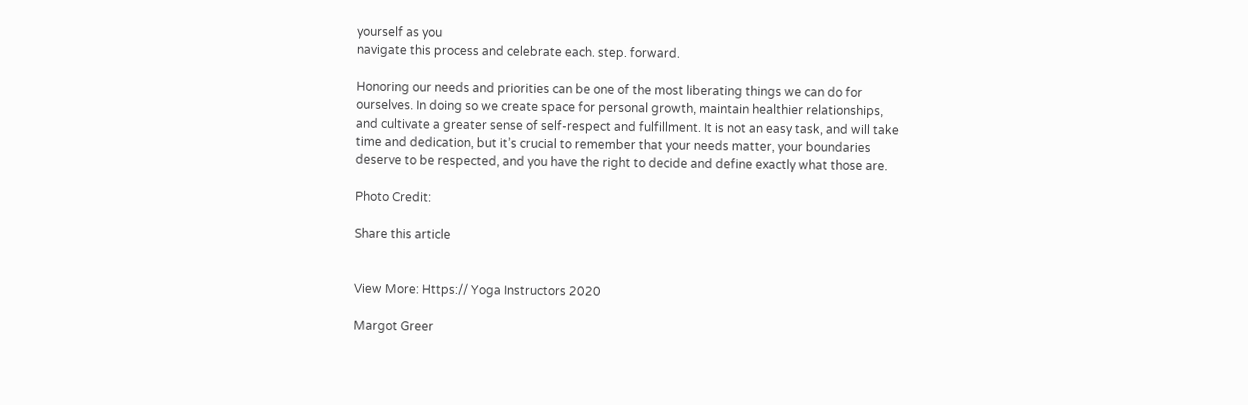yourself as you
navigate this process and celebrate each. step. forward.

Honoring our needs and priorities can be one of the most liberating things we can do for
ourselves. In doing so we create space for personal growth, maintain healthier relationships,
and cultivate a greater sense of self-respect and fulfillment. It is not an easy task, and will take
time and dedication, but it’s crucial to remember that your needs matter, your boundaries
deserve to be respected, and you have the right to decide and define exactly what those are.

Photo Credit:

Share this article


View More: Https:// Yoga Instructors 2020

Margot Greer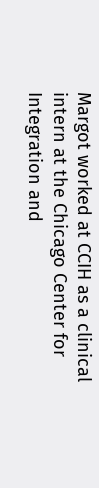Margot worked at CCIH as a clinical intern at the Chicago Center for Integration and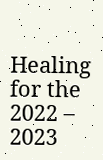Healing for the 2022 – 2023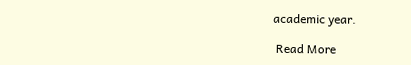academic year.

 Read More